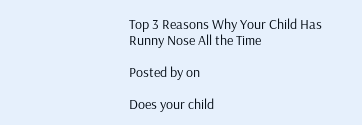Top 3 Reasons Why Your Child Has Runny Nose All the Time

Posted by on

Does your child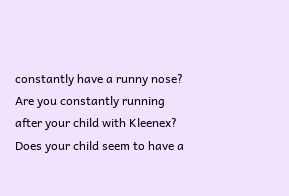constantly have a runny nose? Are you constantly running after your child with Kleenex? Does your child seem to have a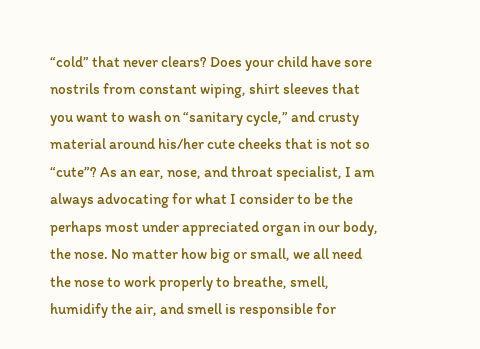“cold” that never clears? Does your child have sore nostrils from constant wiping, shirt sleeves that you want to wash on “sanitary cycle,” and crusty material around his/her cute cheeks that is not so “cute”? As an ear, nose, and throat specialist, I am always advocating for what I consider to be the perhaps most under appreciated organ in our body, the nose. No matter how big or small, we all need the nose to work properly to breathe, smell, humidify the air, and smell is responsible for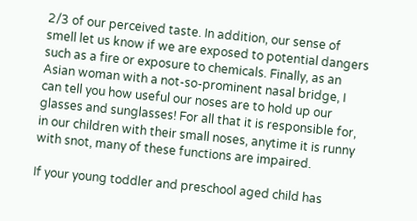2/3 of our perceived taste. In addition, our sense of smell let us know if we are exposed to potential dangers such as a fire or exposure to chemicals. Finally, as an Asian woman with a not-so-prominent nasal bridge, I can tell you how useful our noses are to hold up our glasses and sunglasses! For all that it is responsible for, in our children with their small noses, anytime it is runny with snot, many of these functions are impaired.

If your young toddler and preschool aged child has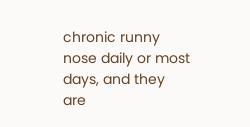chronic runny nose daily or most days, and they are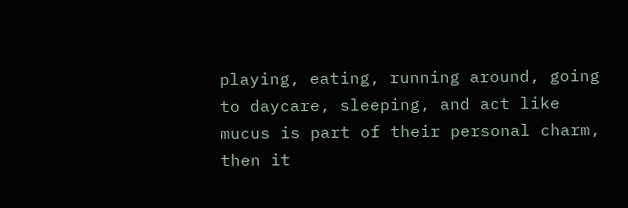playing, eating, running around, going to daycare, sleeping, and act like mucus is part of their personal charm, then it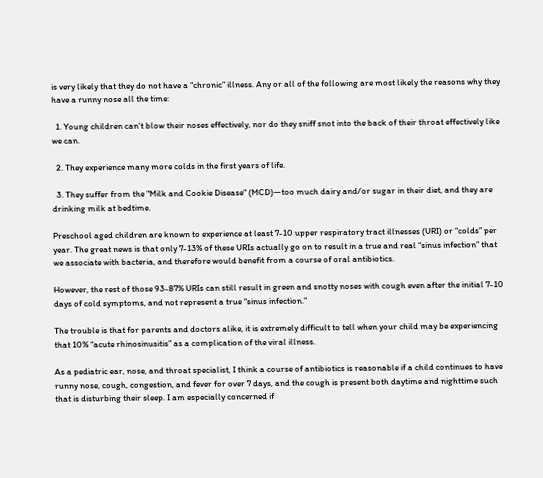is very likely that they do not have a “chronic” illness. Any or all of the following are most likely the reasons why they have a runny nose all the time:

  1. Young children can’t blow their noses effectively, nor do they sniff snot into the back of their throat effectively like we can.

  2. They experience many more colds in the first years of life.

  3. They suffer from the "Milk and Cookie Disease" (MCD)—too much dairy and/or sugar in their diet, and they are drinking milk at bedtime.

Preschool aged children are known to experience at least 7-10 upper respiratory tract illnesses (URI) or “colds” per year. The great news is that only 7-13% of these URIs actually go on to result in a true and real “sinus infection” that we associate with bacteria, and therefore would benefit from a course of oral antibiotics.

However, the rest of those 93-87% URIs can still result in green and snotty noses with cough even after the initial 7-10 days of cold symptoms, and not represent a true “sinus infection.”

The trouble is that for parents and doctors alike, it is extremely difficult to tell when your child may be experiencing that 10% “acute rhinosinusitis” as a complication of the viral illness.

As a pediatric ear, nose, and throat specialist, I think a course of antibiotics is reasonable if a child continues to have runny nose, cough, congestion, and fever for over 7 days, and the cough is present both daytime and nighttime such that is disturbing their sleep. I am especially concerned if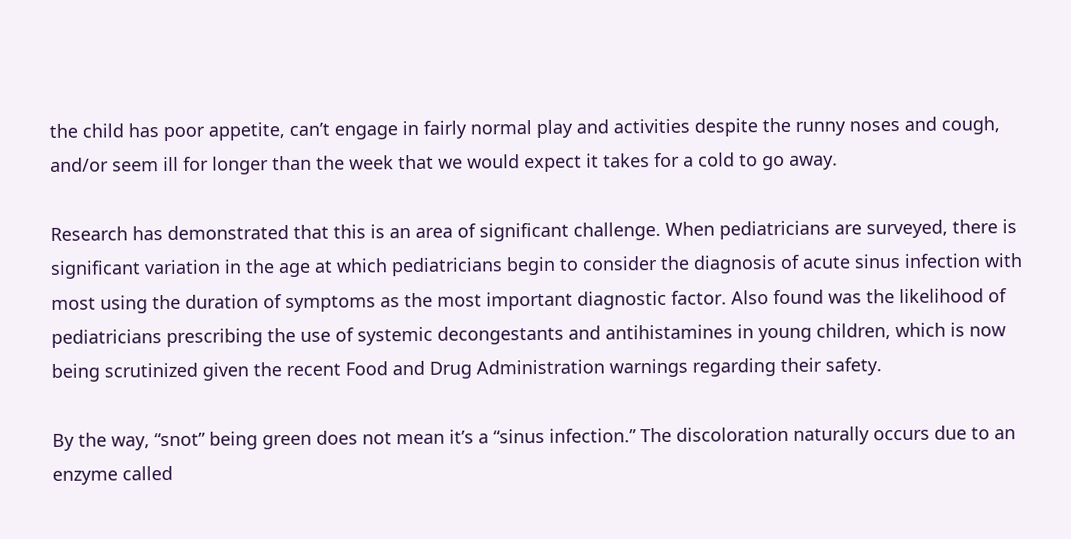the child has poor appetite, can’t engage in fairly normal play and activities despite the runny noses and cough, and/or seem ill for longer than the week that we would expect it takes for a cold to go away.

Research has demonstrated that this is an area of significant challenge. When pediatricians are surveyed, there is significant variation in the age at which pediatricians begin to consider the diagnosis of acute sinus infection with most using the duration of symptoms as the most important diagnostic factor. Also found was the likelihood of pediatricians prescribing the use of systemic decongestants and antihistamines in young children, which is now being scrutinized given the recent Food and Drug Administration warnings regarding their safety.

By the way, “snot” being green does not mean it’s a “sinus infection.” The discoloration naturally occurs due to an enzyme called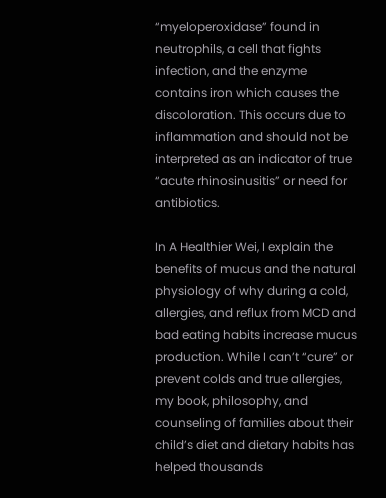“myeloperoxidase” found in neutrophils, a cell that fights infection, and the enzyme contains iron which causes the discoloration. This occurs due to inflammation and should not be interpreted as an indicator of true “acute rhinosinusitis” or need for antibiotics.

In A Healthier Wei, I explain the benefits of mucus and the natural physiology of why during a cold, allergies, and reflux from MCD and bad eating habits increase mucus production. While I can’t “cure” or prevent colds and true allergies, my book, philosophy, and counseling of families about their child’s diet and dietary habits has helped thousands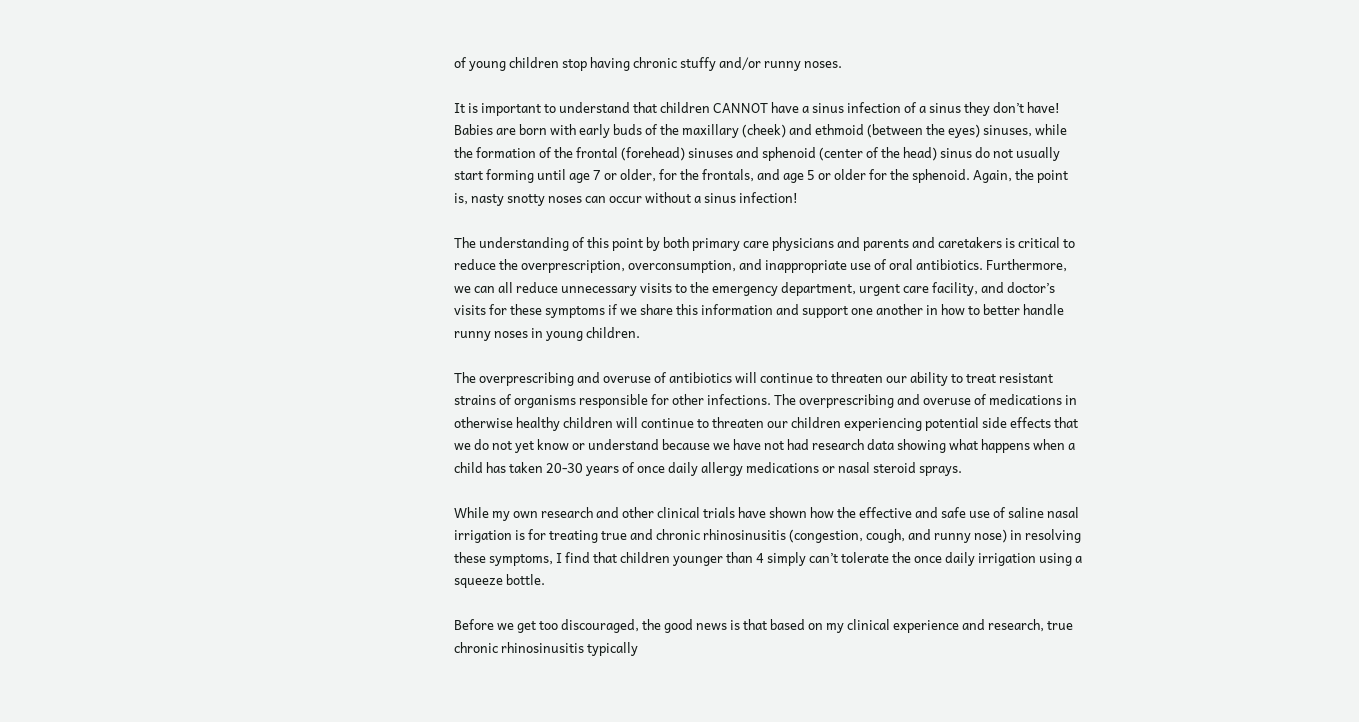of young children stop having chronic stuffy and/or runny noses.

It is important to understand that children CANNOT have a sinus infection of a sinus they don’t have! Babies are born with early buds of the maxillary (cheek) and ethmoid (between the eyes) sinuses, while the formation of the frontal (forehead) sinuses and sphenoid (center of the head) sinus do not usually start forming until age 7 or older, for the frontals, and age 5 or older for the sphenoid. Again, the point is, nasty snotty noses can occur without a sinus infection!

The understanding of this point by both primary care physicians and parents and caretakers is critical to reduce the overprescription, overconsumption, and inappropriate use of oral antibiotics. Furthermore, we can all reduce unnecessary visits to the emergency department, urgent care facility, and doctor’s visits for these symptoms if we share this information and support one another in how to better handle runny noses in young children.

The overprescribing and overuse of antibiotics will continue to threaten our ability to treat resistant strains of organisms responsible for other infections. The overprescribing and overuse of medications in otherwise healthy children will continue to threaten our children experiencing potential side effects that we do not yet know or understand because we have not had research data showing what happens when a child has taken 20-30 years of once daily allergy medications or nasal steroid sprays.

While my own research and other clinical trials have shown how the effective and safe use of saline nasal irrigation is for treating true and chronic rhinosinusitis (congestion, cough, and runny nose) in resolving these symptoms, I find that children younger than 4 simply can’t tolerate the once daily irrigation using a squeeze bottle.

Before we get too discouraged, the good news is that based on my clinical experience and research, true chronic rhinosinusitis typically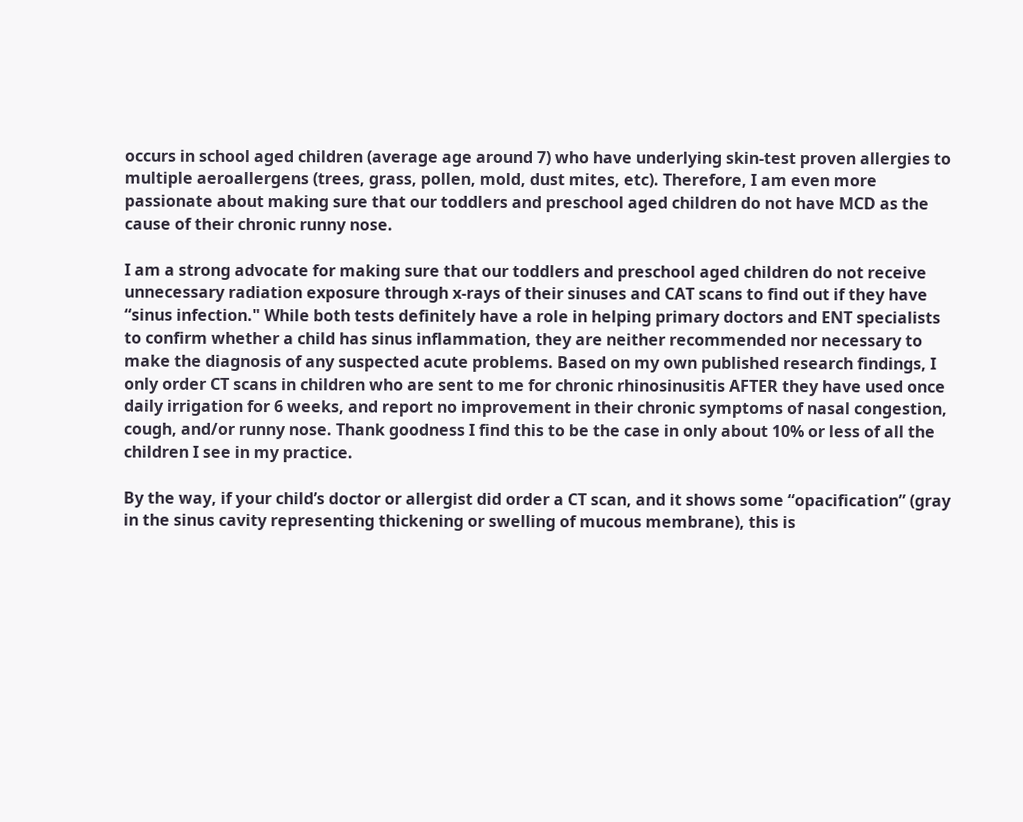occurs in school aged children (average age around 7) who have underlying skin-test proven allergies to multiple aeroallergens (trees, grass, pollen, mold, dust mites, etc). Therefore, I am even more passionate about making sure that our toddlers and preschool aged children do not have MCD as the cause of their chronic runny nose.

I am a strong advocate for making sure that our toddlers and preschool aged children do not receive unnecessary radiation exposure through x-rays of their sinuses and CAT scans to find out if they have “sinus infection." While both tests definitely have a role in helping primary doctors and ENT specialists to confirm whether a child has sinus inflammation, they are neither recommended nor necessary to make the diagnosis of any suspected acute problems. Based on my own published research findings, I only order CT scans in children who are sent to me for chronic rhinosinusitis AFTER they have used once daily irrigation for 6 weeks, and report no improvement in their chronic symptoms of nasal congestion, cough, and/or runny nose. Thank goodness I find this to be the case in only about 10% or less of all the children I see in my practice.

By the way, if your child’s doctor or allergist did order a CT scan, and it shows some “opacification” (gray in the sinus cavity representing thickening or swelling of mucous membrane), this is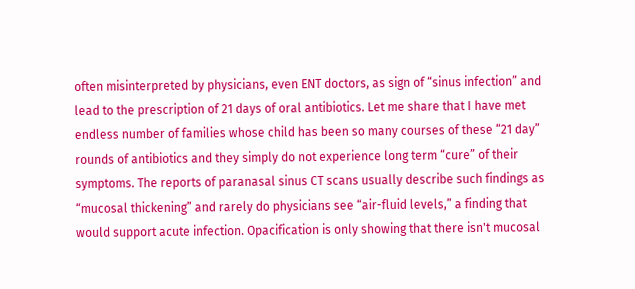often misinterpreted by physicians, even ENT doctors, as sign of “sinus infection” and lead to the prescription of 21 days of oral antibiotics. Let me share that I have met endless number of families whose child has been so many courses of these “21 day” rounds of antibiotics and they simply do not experience long term “cure” of their symptoms. The reports of paranasal sinus CT scans usually describe such findings as “mucosal thickening” and rarely do physicians see “air-fluid levels,” a finding that would support acute infection. Opacification is only showing that there isn't mucosal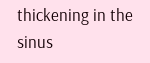thickening in the sinus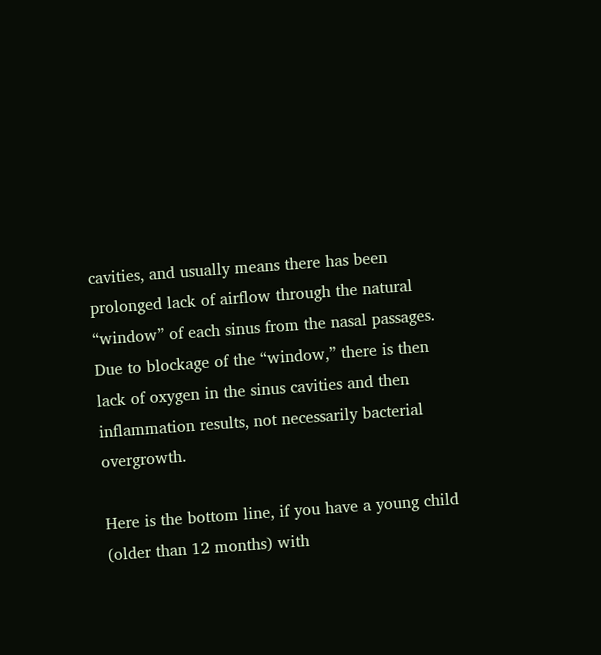cavities, and usually means there has been prolonged lack of airflow through the natural “window” of each sinus from the nasal passages. Due to blockage of the “window,” there is then lack of oxygen in the sinus cavities and then inflammation results, not necessarily bacterial overgrowth.

Here is the bottom line, if you have a young child (older than 12 months) with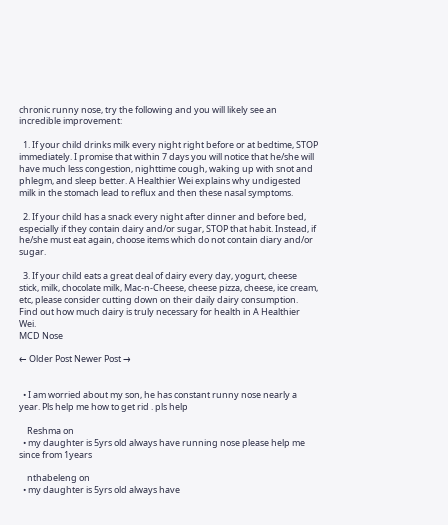chronic runny nose, try the following and you will likely see an incredible improvement:

  1. If your child drinks milk every night right before or at bedtime, STOP immediately. I promise that within 7 days you will notice that he/she will have much less congestion, nighttime cough, waking up with snot and phlegm, and sleep better. A Healthier Wei explains why undigested milk in the stomach lead to reflux and then these nasal symptoms.

  2. If your child has a snack every night after dinner and before bed, especially if they contain dairy and/or sugar, STOP that habit. Instead, if he/she must eat again, choose items which do not contain diary and/or sugar.

  3. If your child eats a great deal of dairy every day, yogurt, cheese stick, milk, chocolate milk, Mac-n-Cheese, cheese pizza, cheese, ice cream, etc, please consider cutting down on their daily dairy consumption. Find out how much dairy is truly necessary for health in A Healthier Wei.
MCD Nose

← Older Post Newer Post →


  • I am worried about my son, he has constant runny nose nearly a year. Pls help me how to get rid . pls help

    Reshma on
  • my daughter is 5yrs old always have running nose please help me since from 1years

    nthabeleng on
  • my daughter is 5yrs old always have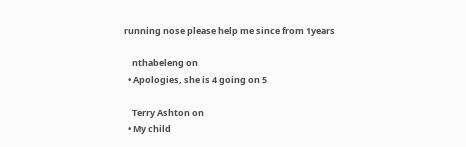running nose please help me since from 1years

    nthabeleng on
  • Apologies, she is 4 going on 5

    Terry Ashton on
  • My child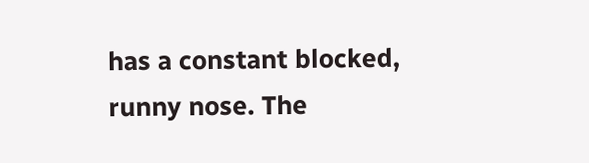has a constant blocked, runny nose. The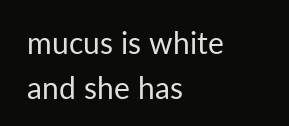mucus is white and she has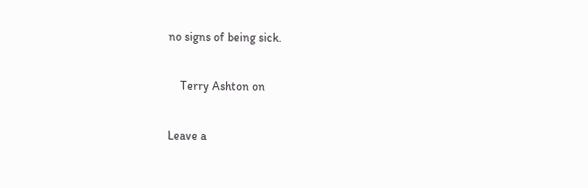no signs of being sick.

    Terry Ashton on

Leave a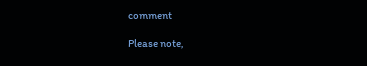comment

Please note,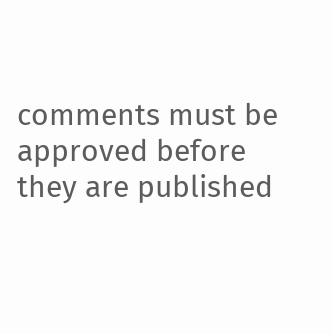comments must be approved before they are published